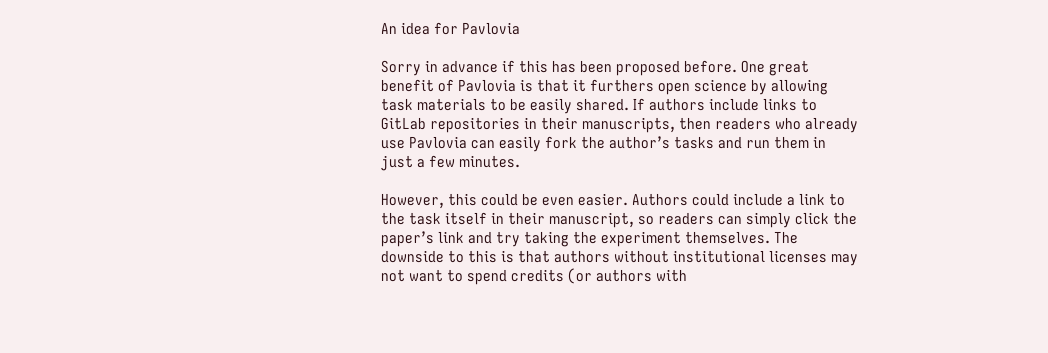An idea for Pavlovia

Sorry in advance if this has been proposed before. One great benefit of Pavlovia is that it furthers open science by allowing task materials to be easily shared. If authors include links to GitLab repositories in their manuscripts, then readers who already use Pavlovia can easily fork the author’s tasks and run them in just a few minutes.

However, this could be even easier. Authors could include a link to the task itself in their manuscript, so readers can simply click the paper’s link and try taking the experiment themselves. The downside to this is that authors without institutional licenses may not want to spend credits (or authors with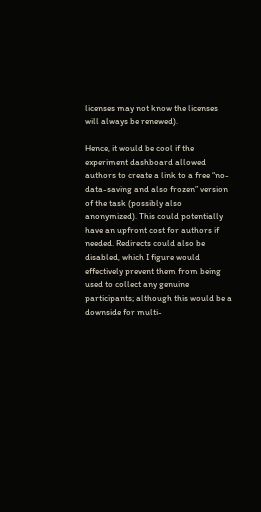licenses may not know the licenses will always be renewed).

Hence, it would be cool if the experiment dashboard allowed authors to create a link to a free “no-data-saving and also frozen” version of the task (possibly also anonymized). This could potentially have an upfront cost for authors if needed. Redirects could also be disabled, which I figure would effectively prevent them from being used to collect any genuine participants; although this would be a downside for multi-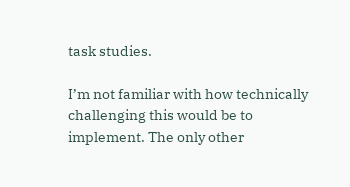task studies.

I’m not familiar with how technically challenging this would be to implement. The only other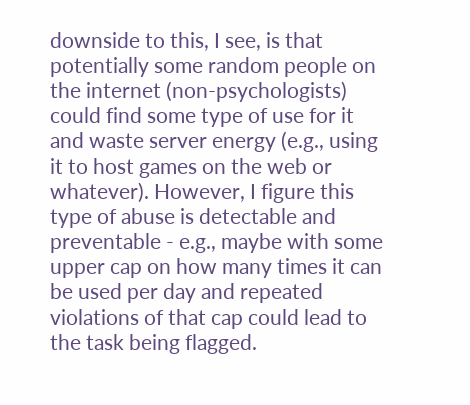downside to this, I see, is that potentially some random people on the internet (non-psychologists) could find some type of use for it and waste server energy (e.g., using it to host games on the web or whatever). However, I figure this type of abuse is detectable and preventable - e.g., maybe with some upper cap on how many times it can be used per day and repeated violations of that cap could lead to the task being flagged.